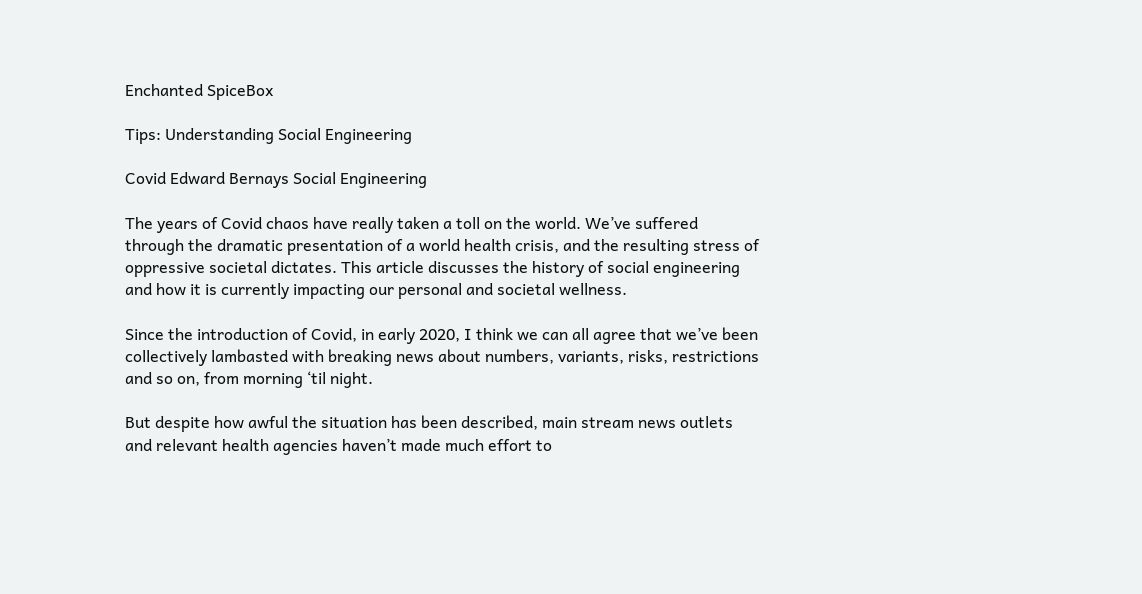Enchanted SpiceBox

Tips: Understanding Social Engineering

Covid Edward Bernays Social Engineering

The years of Covid chaos have really taken a toll on the world. We’ve suffered through the dramatic presentation of a world health crisis, and the resulting stress of oppressive societal dictates. This article discusses the history of social engineering and how it is currently impacting our personal and societal wellness.

Since the introduction of Covid, in early 2020, I think we can all agree that we’ve been collectively lambasted with breaking news about numbers, variants, risks, restrictions and so on, from morning ‘til night.

But despite how awful the situation has been described, main stream news outlets and relevant health agencies haven’t made much effort to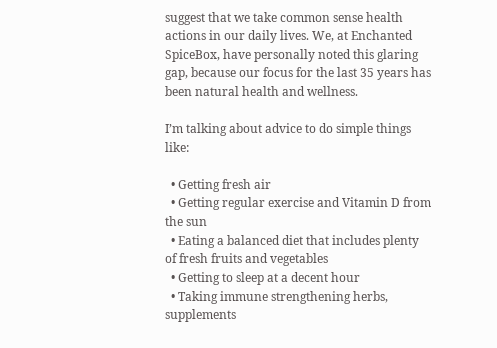suggest that we take common sense health actions in our daily lives. We, at Enchanted SpiceBox, have personally noted this glaring gap, because our focus for the last 35 years has been natural health and wellness.

I’m talking about advice to do simple things like:

  • Getting fresh air
  • Getting regular exercise and Vitamin D from the sun
  • Eating a balanced diet that includes plenty of fresh fruits and vegetables
  • Getting to sleep at a decent hour
  • Taking immune strengthening herbs, supplements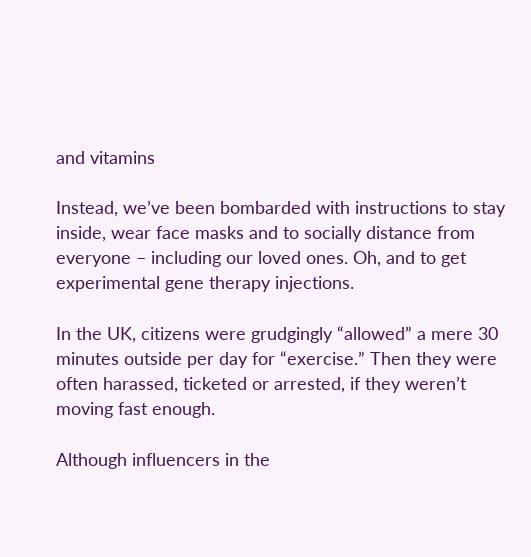and vitamins

Instead, we’ve been bombarded with instructions to stay inside, wear face masks and to socially distance from everyone – including our loved ones. Oh, and to get experimental gene therapy injections.

In the UK, citizens were grudgingly “allowed” a mere 30 minutes outside per day for “exercise.” Then they were often harassed, ticketed or arrested, if they weren’t moving fast enough.

Although influencers in the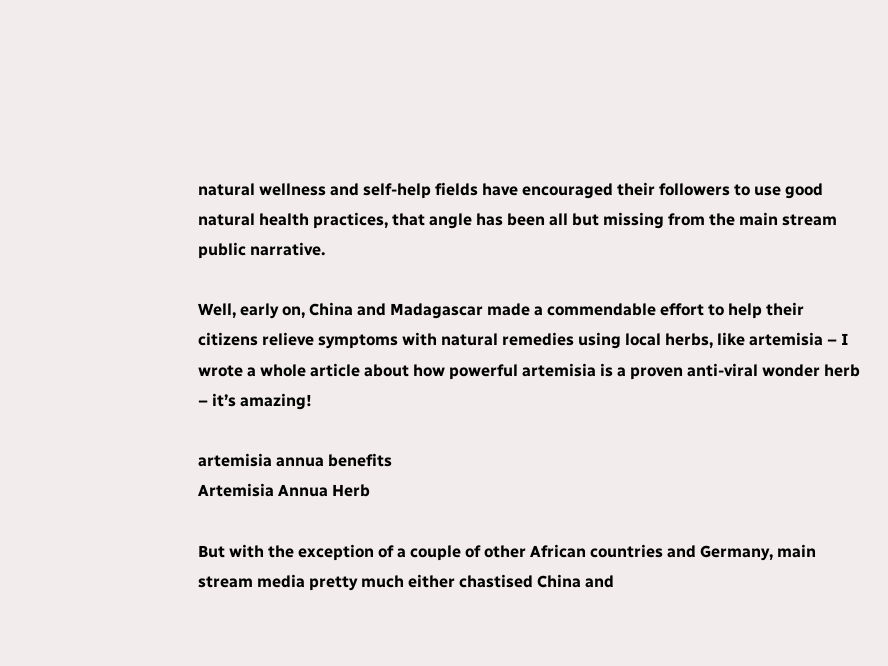natural wellness and self-help fields have encouraged their followers to use good natural health practices, that angle has been all but missing from the main stream public narrative.

Well, early on, China and Madagascar made a commendable effort to help their citizens relieve symptoms with natural remedies using local herbs, like artemisia – I wrote a whole article about how powerful artemisia is a proven anti-viral wonder herb – it’s amazing!

artemisia annua benefits
Artemisia Annua Herb

But with the exception of a couple of other African countries and Germany, main stream media pretty much either chastised China and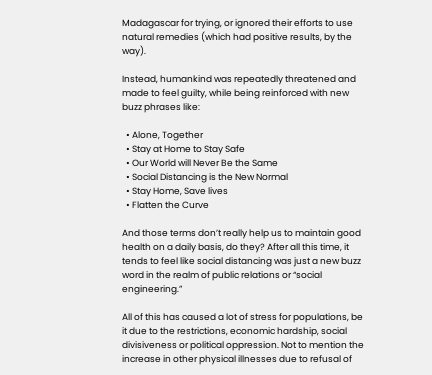Madagascar for trying, or ignored their efforts to use natural remedies (which had positive results, by the way).

Instead, humankind was repeatedly threatened and made to feel guilty, while being reinforced with new buzz phrases like:

  • Alone, Together
  • Stay at Home to Stay Safe
  • Our World will Never Be the Same
  • Social Distancing is the New Normal
  • Stay Home, Save lives
  • Flatten the Curve

And those terms don’t really help us to maintain good health on a daily basis, do they? After all this time, it tends to feel like social distancing was just a new buzz word in the realm of public relations or “social engineering.”

All of this has caused a lot of stress for populations, be it due to the restrictions, economic hardship, social divisiveness or political oppression. Not to mention the increase in other physical illnesses due to refusal of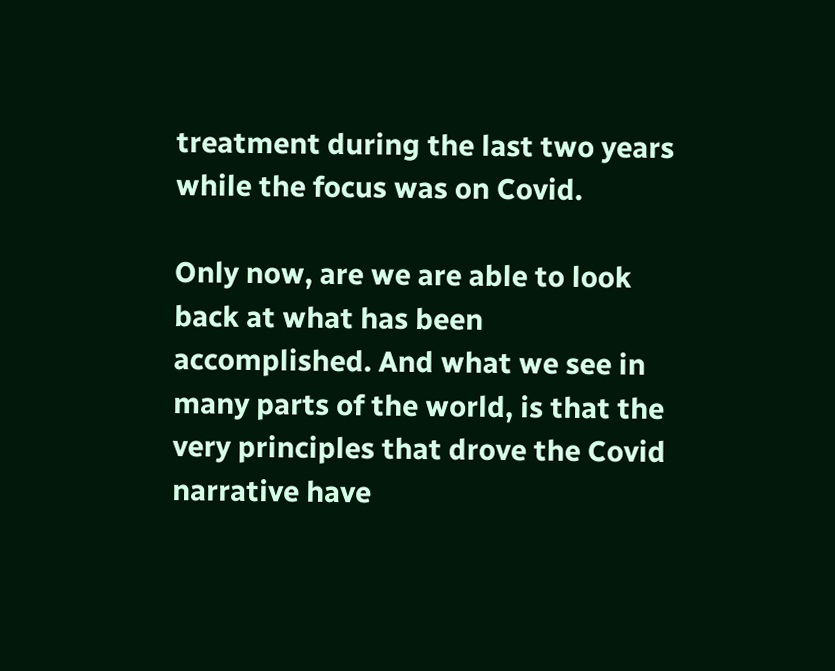treatment during the last two years while the focus was on Covid.

Only now, are we are able to look back at what has been accomplished. And what we see in many parts of the world, is that the very principles that drove the Covid narrative have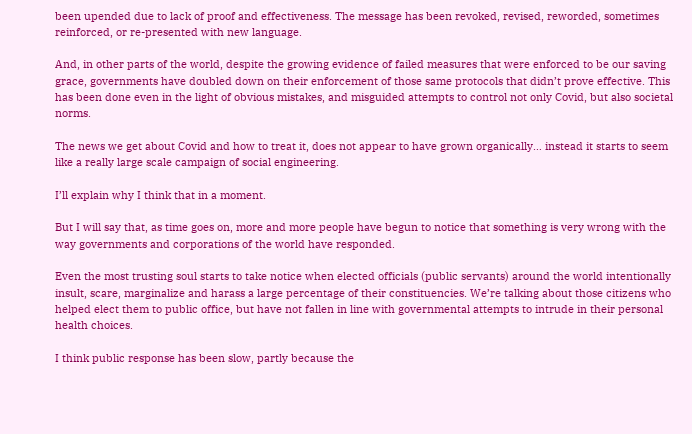been upended due to lack of proof and effectiveness. The message has been revoked, revised, reworded, sometimes reinforced, or re-presented with new language.

And, in other parts of the world, despite the growing evidence of failed measures that were enforced to be our saving grace, governments have doubled down on their enforcement of those same protocols that didn’t prove effective. This has been done even in the light of obvious mistakes, and misguided attempts to control not only Covid, but also societal norms.

The news we get about Covid and how to treat it, does not appear to have grown organically… instead it starts to seem like a really large scale campaign of social engineering.

I’ll explain why I think that in a moment.

But I will say that, as time goes on, more and more people have begun to notice that something is very wrong with the way governments and corporations of the world have responded.

Even the most trusting soul starts to take notice when elected officials (public servants) around the world intentionally insult, scare, marginalize and harass a large percentage of their constituencies. We’re talking about those citizens who helped elect them to public office, but have not fallen in line with governmental attempts to intrude in their personal health choices.

I think public response has been slow, partly because the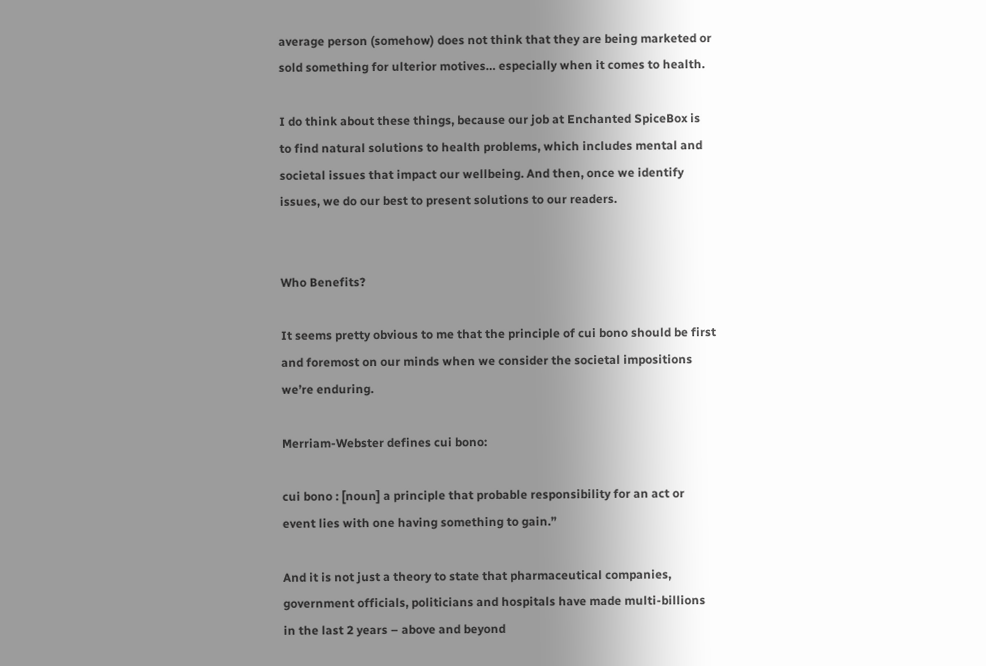average person (somehow) does not think that they are being marketed or sold something for ulterior motives… especially when it comes to health.

I do think about these things, because our job at Enchanted SpiceBox is to find natural solutions to health problems, which includes mental and societal issues that impact our wellbeing. And then, once we identify issues, we do our best to present solutions to our readers.


Who Benefits?

It seems pretty obvious to me that the principle of cui bono should be first and foremost on our minds when we consider the societal impositions we’re enduring.

Merriam-Webster defines cui bono:

cui bono : [noun] a principle that probable responsibility for an act or event lies with one having something to gain.”

And it is not just a theory to state that pharmaceutical companies, government officials, politicians and hospitals have made multi-billions in the last 2 years – above and beyond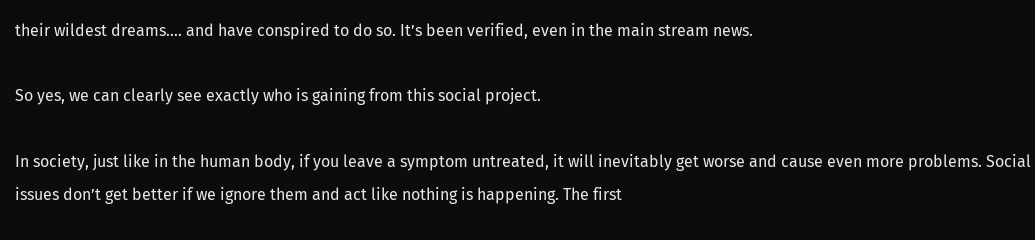their wildest dreams…. and have conspired to do so. It’s been verified, even in the main stream news.

So yes, we can clearly see exactly who is gaining from this social project.

In society, just like in the human body, if you leave a symptom untreated, it will inevitably get worse and cause even more problems. Social issues don’t get better if we ignore them and act like nothing is happening. The first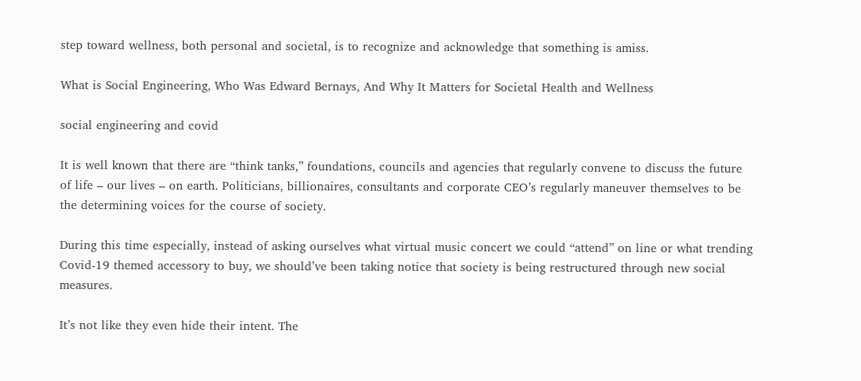step toward wellness, both personal and societal, is to recognize and acknowledge that something is amiss.

What is Social Engineering, Who Was Edward Bernays, And Why It Matters for Societal Health and Wellness

social engineering and covid

It is well known that there are “think tanks,” foundations, councils and agencies that regularly convene to discuss the future of life – our lives – on earth. Politicians, billionaires, consultants and corporate CEO’s regularly maneuver themselves to be the determining voices for the course of society.

During this time especially, instead of asking ourselves what virtual music concert we could “attend” on line or what trending Covid-19 themed accessory to buy, we should’ve been taking notice that society is being restructured through new social measures.

It’s not like they even hide their intent. The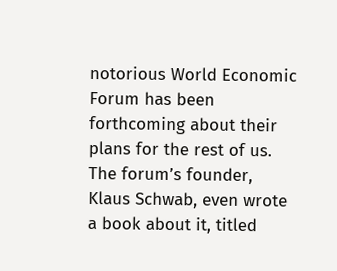notorious World Economic Forum has been forthcoming about their plans for the rest of us. The forum’s founder, Klaus Schwab, even wrote a book about it, titled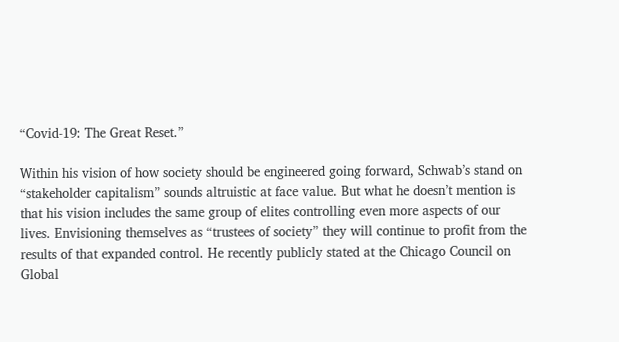“Covid-19: The Great Reset.”

Within his vision of how society should be engineered going forward, Schwab’s stand on “stakeholder capitalism” sounds altruistic at face value. But what he doesn’t mention is that his vision includes the same group of elites controlling even more aspects of our lives. Envisioning themselves as “trustees of society” they will continue to profit from the results of that expanded control. He recently publicly stated at the Chicago Council on Global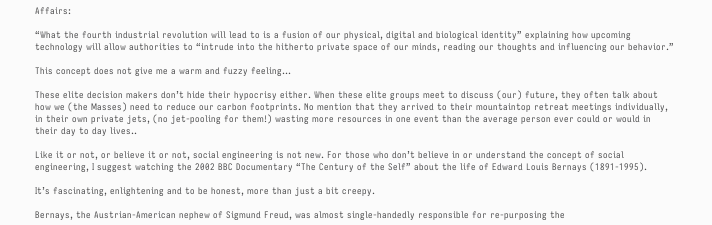Affairs:

“What the fourth industrial revolution will lead to is a fusion of our physical, digital and biological identity” explaining how upcoming technology will allow authorities to “intrude into the hitherto private space of our minds, reading our thoughts and influencing our behavior.”

This concept does not give me a warm and fuzzy feeling…

These elite decision makers don’t hide their hypocrisy either. When these elite groups meet to discuss (our) future, they often talk about how we (the Masses) need to reduce our carbon footprints. No mention that they arrived to their mountaintop retreat meetings individually, in their own private jets, (no jet-pooling for them!) wasting more resources in one event than the average person ever could or would in their day to day lives..

Like it or not, or believe it or not, social engineering is not new. For those who don’t believe in or understand the concept of social engineering, I suggest watching the 2002 BBC Documentary “The Century of the Self” about the life of Edward Louis Bernays (1891-1995).

It’s fascinating, enlightening and to be honest, more than just a bit creepy.

Bernays, the Austrian-American nephew of Sigmund Freud, was almost single-handedly responsible for re-purposing the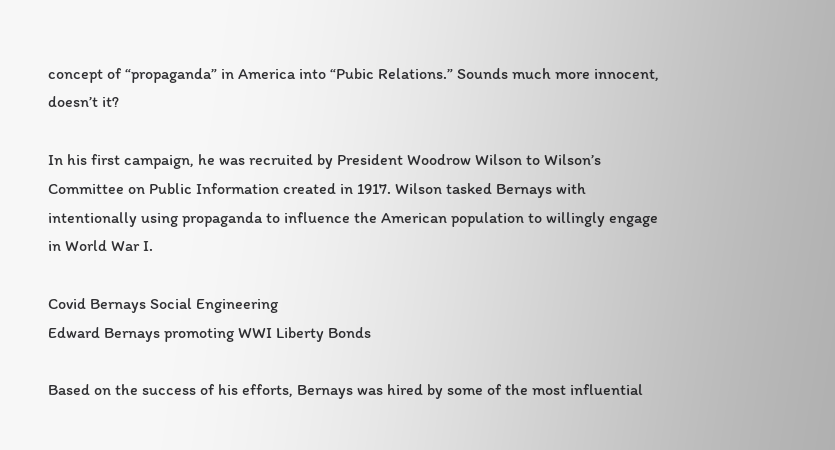concept of “propaganda” in America into “Pubic Relations.” Sounds much more innocent, doesn’t it?

In his first campaign, he was recruited by President Woodrow Wilson to Wilson’s Committee on Public Information created in 1917. Wilson tasked Bernays with intentionally using propaganda to influence the American population to willingly engage in World War I.

Covid Bernays Social Engineering
Edward Bernays promoting WWI Liberty Bonds

Based on the success of his efforts, Bernays was hired by some of the most influential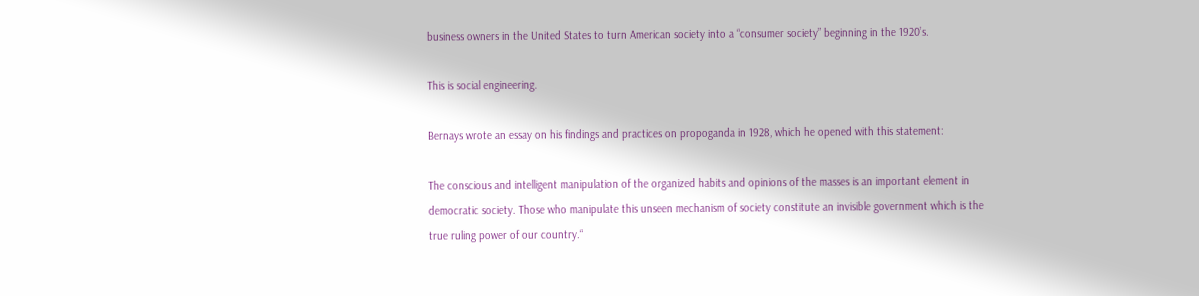business owners in the United States to turn American society into a “consumer society” beginning in the 1920’s.

This is social engineering.

Bernays wrote an essay on his findings and practices on propoganda in 1928, which he opened with this statement:

The conscious and intelligent manipulation of the organized habits and opinions of the masses is an important element in democratic society. Those who manipulate this unseen mechanism of society constitute an invisible government which is the true ruling power of our country.“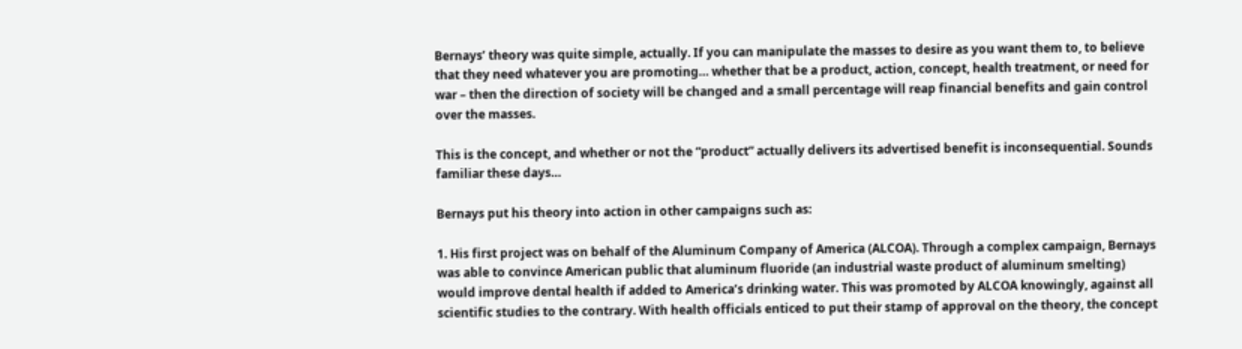Bernays’ theory was quite simple, actually. If you can manipulate the masses to desire as you want them to, to believe that they need whatever you are promoting… whether that be a product, action, concept, health treatment, or need for war – then the direction of society will be changed and a small percentage will reap financial benefits and gain control over the masses.

This is the concept, and whether or not the “product” actually delivers its advertised benefit is inconsequential. Sounds familiar these days…

Bernays put his theory into action in other campaigns such as:

1. His first project was on behalf of the Aluminum Company of America (ALCOA). Through a complex campaign, Bernays was able to convince American public that aluminum fluoride (an industrial waste product of aluminum smelting) would improve dental health if added to America’s drinking water. This was promoted by ALCOA knowingly, against all scientific studies to the contrary. With health officials enticed to put their stamp of approval on the theory, the concept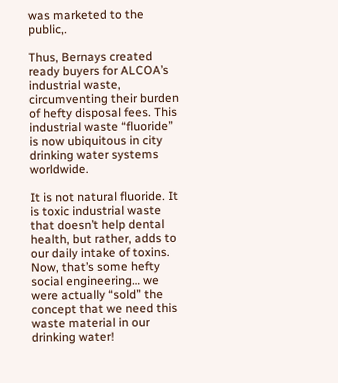was marketed to the public,.

Thus, Bernays created ready buyers for ALCOA’s industrial waste, circumventing their burden of hefty disposal fees. This industrial waste “fluoride” is now ubiquitous in city drinking water systems worldwide.

It is not natural fluoride. It is toxic industrial waste that doesn’t help dental health, but rather, adds to our daily intake of toxins. Now, that’s some hefty social engineering… we were actually “sold” the concept that we need this waste material in our drinking water!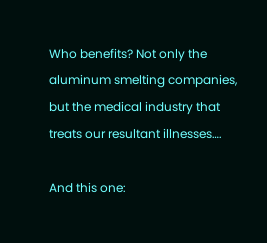Who benefits? Not only the aluminum smelting companies, but the medical industry that treats our resultant illnesses….

And this one: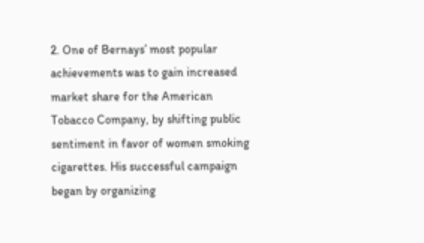2. One of Bernays’ most popular achievements was to gain increased market share for the American Tobacco Company, by shifting public sentiment in favor of women smoking cigarettes. His successful campaign began by organizing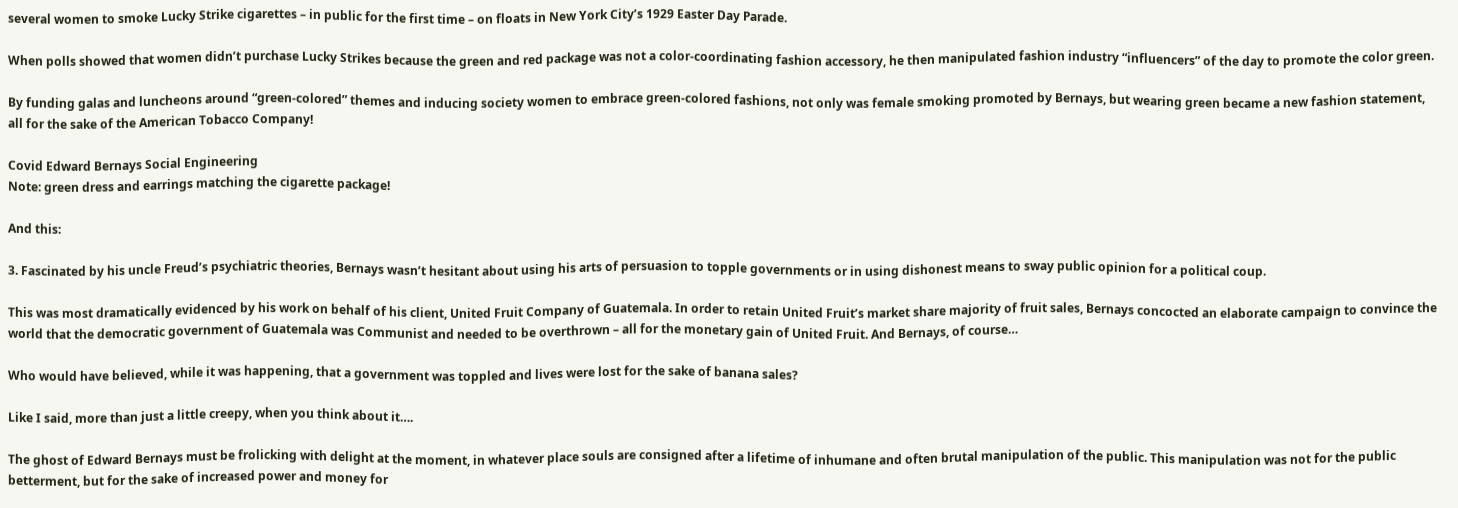several women to smoke Lucky Strike cigarettes – in public for the first time – on floats in New York City’s 1929 Easter Day Parade.

When polls showed that women didn’t purchase Lucky Strikes because the green and red package was not a color-coordinating fashion accessory, he then manipulated fashion industry “influencers” of the day to promote the color green.

By funding galas and luncheons around “green-colored” themes and inducing society women to embrace green-colored fashions, not only was female smoking promoted by Bernays, but wearing green became a new fashion statement, all for the sake of the American Tobacco Company!

Covid Edward Bernays Social Engineering
Note: green dress and earrings matching the cigarette package!

And this:

3. Fascinated by his uncle Freud’s psychiatric theories, Bernays wasn’t hesitant about using his arts of persuasion to topple governments or in using dishonest means to sway public opinion for a political coup.

This was most dramatically evidenced by his work on behalf of his client, United Fruit Company of Guatemala. In order to retain United Fruit’s market share majority of fruit sales, Bernays concocted an elaborate campaign to convince the world that the democratic government of Guatemala was Communist and needed to be overthrown – all for the monetary gain of United Fruit. And Bernays, of course…

Who would have believed, while it was happening, that a government was toppled and lives were lost for the sake of banana sales?

Like I said, more than just a little creepy, when you think about it….

The ghost of Edward Bernays must be frolicking with delight at the moment, in whatever place souls are consigned after a lifetime of inhumane and often brutal manipulation of the public. This manipulation was not for the public betterment, but for the sake of increased power and money for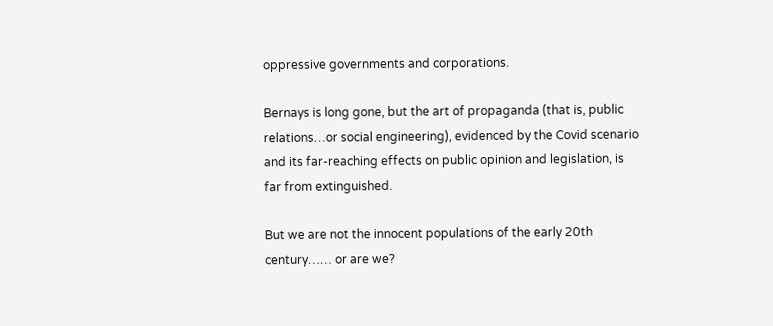oppressive governments and corporations.

Bernays is long gone, but the art of propaganda (that is, public relations…or social engineering), evidenced by the Covid scenario and its far-reaching effects on public opinion and legislation, is far from extinguished.

But we are not the innocent populations of the early 20th century…… or are we?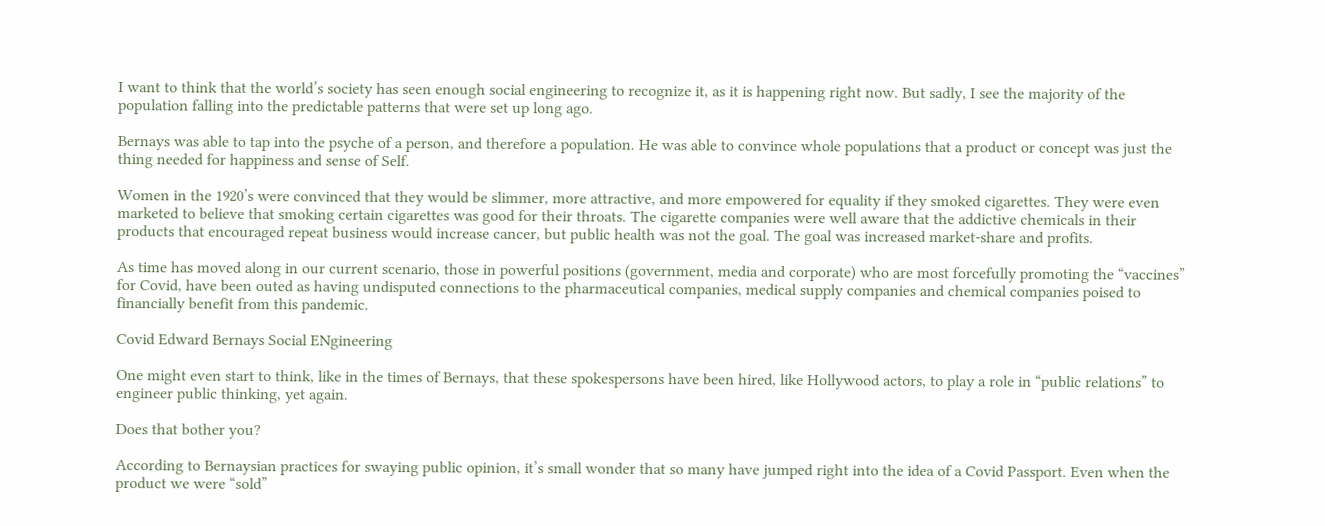I want to think that the world’s society has seen enough social engineering to recognize it, as it is happening right now. But sadly, I see the majority of the population falling into the predictable patterns that were set up long ago.

Bernays was able to tap into the psyche of a person, and therefore a population. He was able to convince whole populations that a product or concept was just the thing needed for happiness and sense of Self.

Women in the 1920’s were convinced that they would be slimmer, more attractive, and more empowered for equality if they smoked cigarettes. They were even marketed to believe that smoking certain cigarettes was good for their throats. The cigarette companies were well aware that the addictive chemicals in their products that encouraged repeat business would increase cancer, but public health was not the goal. The goal was increased market-share and profits.

As time has moved along in our current scenario, those in powerful positions (government, media and corporate) who are most forcefully promoting the “vaccines” for Covid, have been outed as having undisputed connections to the pharmaceutical companies, medical supply companies and chemical companies poised to financially benefit from this pandemic.

Covid Edward Bernays Social ENgineering

One might even start to think, like in the times of Bernays, that these spokespersons have been hired, like Hollywood actors, to play a role in “public relations” to engineer public thinking, yet again.

Does that bother you?

According to Bernaysian practices for swaying public opinion, it’s small wonder that so many have jumped right into the idea of a Covid Passport. Even when the product we were “sold”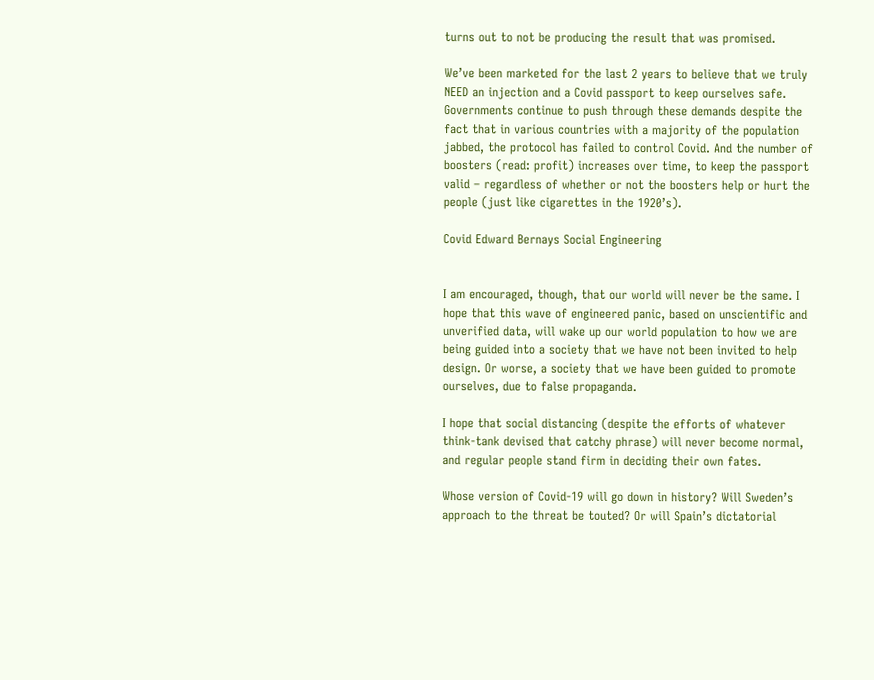turns out to not be producing the result that was promised.

We’ve been marketed for the last 2 years to believe that we truly NEED an injection and a Covid passport to keep ourselves safe. Governments continue to push through these demands despite the fact that in various countries with a majority of the population jabbed, the protocol has failed to control Covid. And the number of boosters (read: profit) increases over time, to keep the passport valid – regardless of whether or not the boosters help or hurt the people (just like cigarettes in the 1920’s).

Covid Edward Bernays Social Engineering


I am encouraged, though, that our world will never be the same. I hope that this wave of engineered panic, based on unscientific and unverified data, will wake up our world population to how we are being guided into a society that we have not been invited to help design. Or worse, a society that we have been guided to promote ourselves, due to false propaganda.

I hope that social distancing (despite the efforts of whatever think-tank devised that catchy phrase) will never become normal, and regular people stand firm in deciding their own fates.

Whose version of Covid-19 will go down in history? Will Sweden’s approach to the threat be touted? Or will Spain’s dictatorial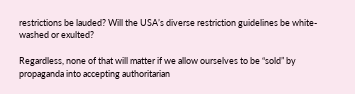restrictions be lauded? Will the USA’s diverse restriction guidelines be white-washed or exulted?

Regardless, none of that will matter if we allow ourselves to be “sold” by propaganda into accepting authoritarian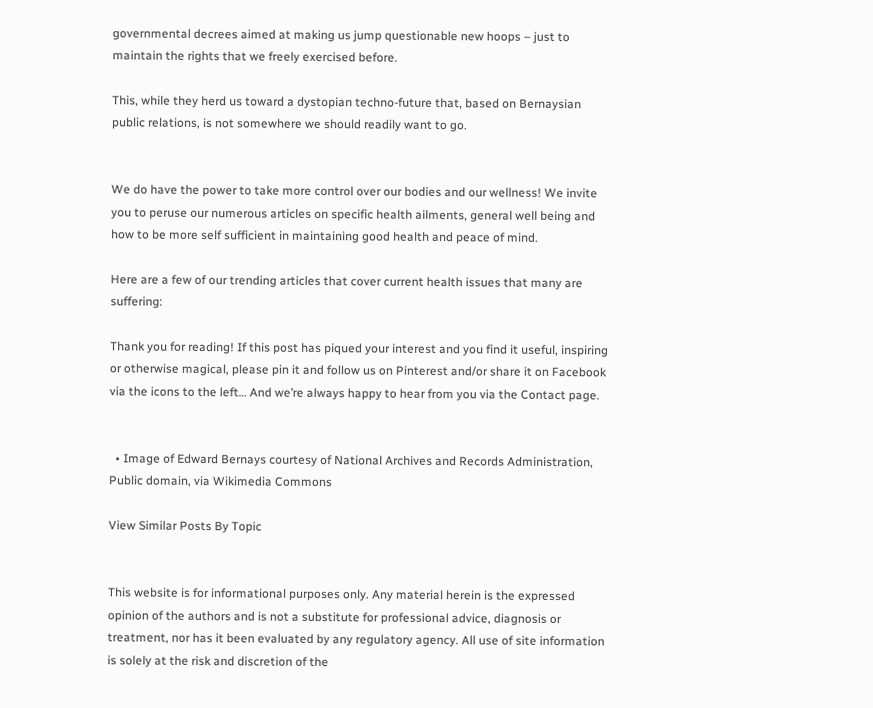governmental decrees aimed at making us jump questionable new hoops – just to maintain the rights that we freely exercised before.

This, while they herd us toward a dystopian techno-future that, based on Bernaysian public relations, is not somewhere we should readily want to go.


We do have the power to take more control over our bodies and our wellness! We invite you to peruse our numerous articles on specific health ailments, general well being and how to be more self sufficient in maintaining good health and peace of mind.

Here are a few of our trending articles that cover current health issues that many are suffering:

Thank you for reading! If this post has piqued your interest and you find it useful, inspiring or otherwise magical, please pin it and follow us on Pinterest and/or share it on Facebook via the icons to the left… And we’re always happy to hear from you via the Contact page.


  • Image of Edward Bernays courtesy of National Archives and Records Administration, Public domain, via Wikimedia Commons

View Similar Posts By Topic


This website is for informational purposes only. Any material herein is the expressed opinion of the authors and is not a substitute for professional advice, diagnosis or treatment, nor has it been evaluated by any regulatory agency. All use of site information is solely at the risk and discretion of the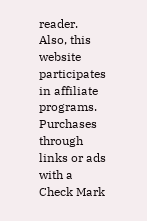reader. Also, this website participates in affiliate programs. Purchases through links or ads with a Check Mark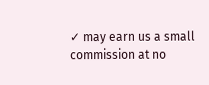✓ may earn us a small commission at no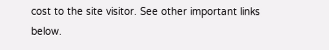cost to the site visitor. See other important links below.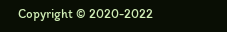Copyright © 2020-2022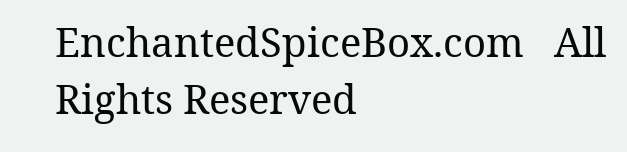EnchantedSpiceBox.com   All Rights Reserved